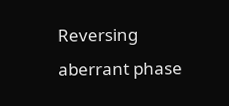Reversing aberrant phase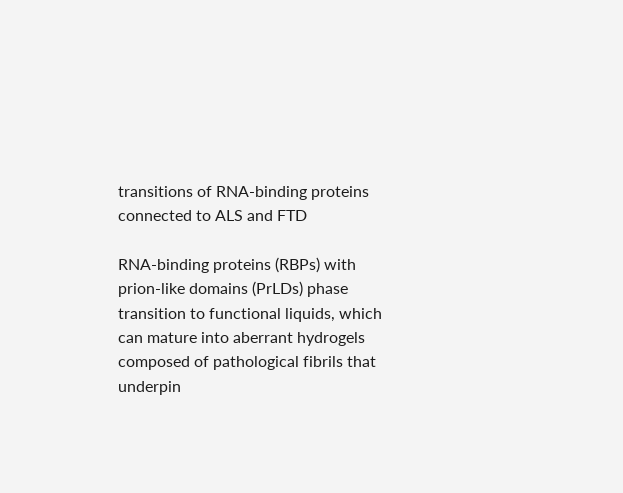transitions of RNA-binding proteins connected to ALS and FTD

RNA-binding proteins (RBPs) with prion-like domains (PrLDs) phase transition to functional liquids, which can mature into aberrant hydrogels composed of pathological fibrils that underpin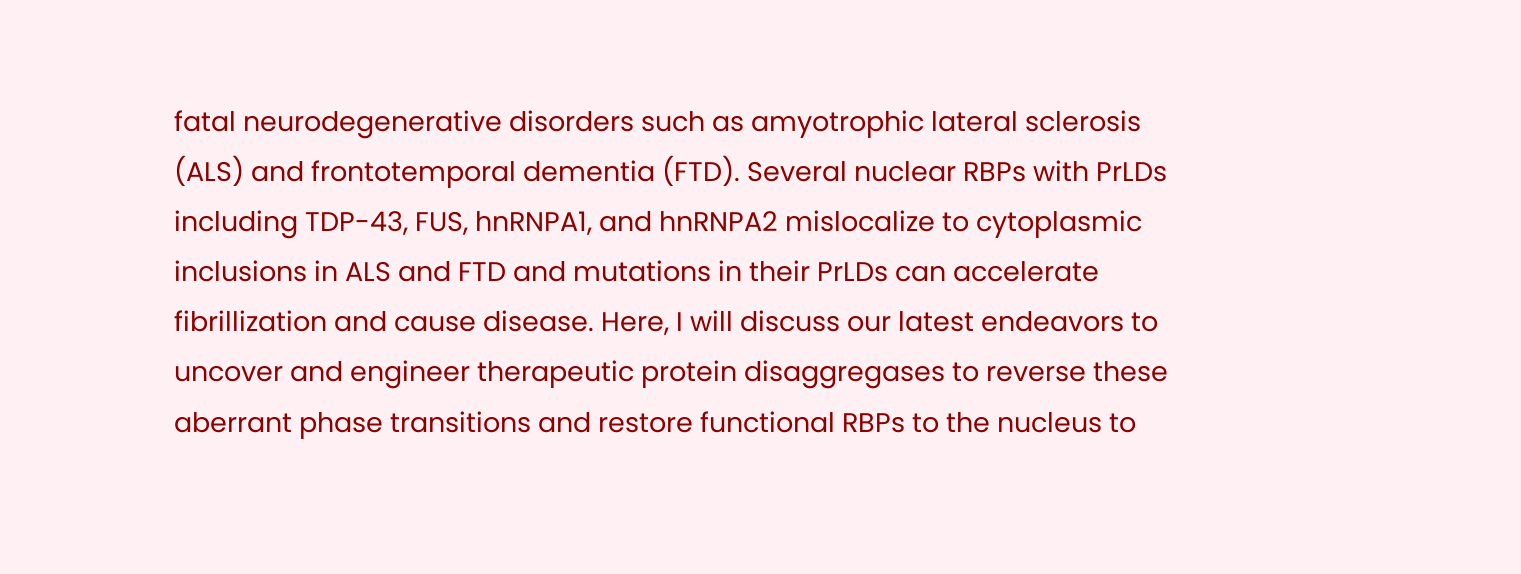fatal neurodegenerative disorders such as amyotrophic lateral sclerosis (ALS) and frontotemporal dementia (FTD). Several nuclear RBPs with PrLDs including TDP-43, FUS, hnRNPA1, and hnRNPA2 mislocalize to cytoplasmic inclusions in ALS and FTD and mutations in their PrLDs can accelerate fibrillization and cause disease. Here, I will discuss our latest endeavors to uncover and engineer therapeutic protein disaggregases to reverse these aberrant phase transitions and restore functional RBPs to the nucleus to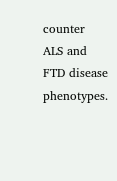counter ALS and FTD disease phenotypes.